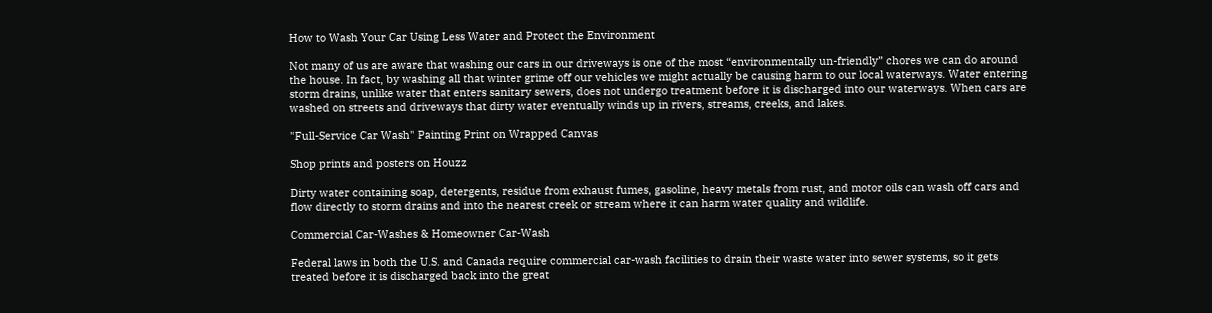How to Wash Your Car Using Less Water and Protect the Environment

Not many of us are aware that washing our cars in our driveways is one of the most “environmentally un-friendly” chores we can do around the house. In fact, by washing all that winter grime off our vehicles we might actually be causing harm to our local waterways. Water entering storm drains, unlike water that enters sanitary sewers, does not undergo treatment before it is discharged into our waterways. When cars are washed on streets and driveways that dirty water eventually winds up in rivers, streams, creeks, and lakes.

"Full-Service Car Wash" Painting Print on Wrapped Canvas

Shop prints and posters on Houzz

Dirty water containing soap, detergents, residue from exhaust fumes, gasoline, heavy metals from rust, and motor oils can wash off cars and flow directly to storm drains and into the nearest creek or stream where it can harm water quality and wildlife.

Commercial Car-Washes & Homeowner Car-Wash

Federal laws in both the U.S. and Canada require commercial car-wash facilities to drain their waste water into sewer systems, so it gets treated before it is discharged back into the great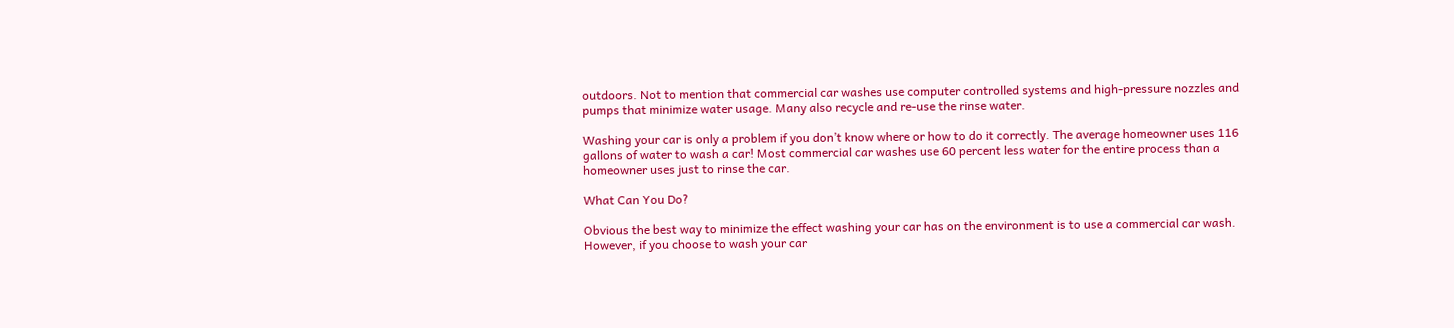outdoors. Not to mention that commercial car washes use computer controlled systems and high-pressure nozzles and pumps that minimize water usage. Many also recycle and re-use the rinse water.

Washing your car is only a problem if you don’t know where or how to do it correctly. The average homeowner uses 116 gallons of water to wash a car! Most commercial car washes use 60 percent less water for the entire process than a homeowner uses just to rinse the car.

What Can You Do?

Obvious the best way to minimize the effect washing your car has on the environment is to use a commercial car wash. However, if you choose to wash your car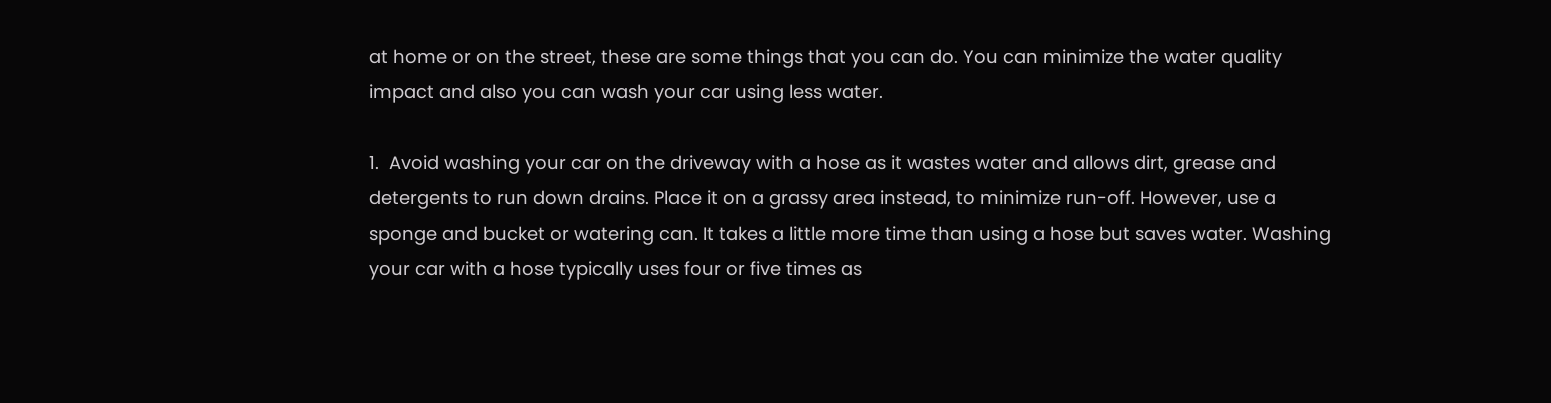at home or on the street, these are some things that you can do. You can minimize the water quality impact and also you can wash your car using less water.

1.  Avoid washing your car on the driveway with a hose as it wastes water and allows dirt, grease and detergents to run down drains. Place it on a grassy area instead, to minimize run-off. However, use a sponge and bucket or watering can. It takes a little more time than using a hose but saves water. Washing your car with a hose typically uses four or five times as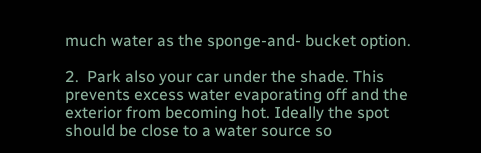much water as the sponge-and- bucket option.

2.  Park also your car under the shade. This prevents excess water evaporating off and the exterior from becoming hot. Ideally the spot should be close to a water source so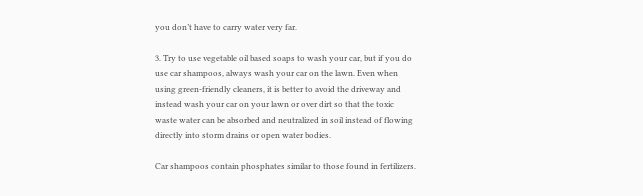you don’t have to carry water very far.

3. Try to use vegetable oil based soaps to wash your car, but if you do use car shampoos, always wash your car on the lawn. Even when using green-friendly cleaners, it is better to avoid the driveway and instead wash your car on your lawn or over dirt so that the toxic waste water can be absorbed and neutralized in soil instead of flowing directly into storm drains or open water bodies.

Car shampoos contain phosphates similar to those found in fertilizers.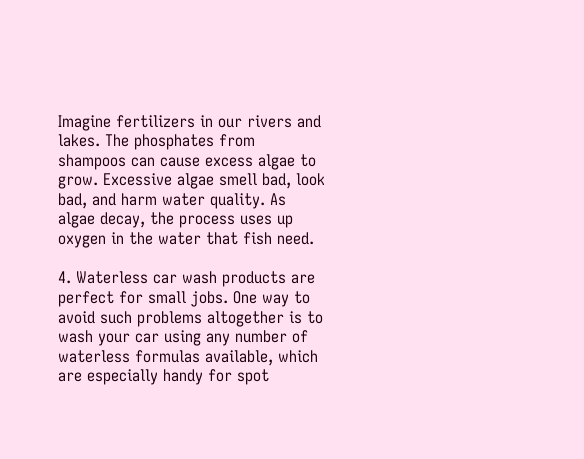Imagine fertilizers in our rivers and lakes. The phosphates from shampoos can cause excess algae to grow. Excessive algae smell bad, look bad, and harm water quality. As algae decay, the process uses up oxygen in the water that fish need.

4. Waterless car wash products are perfect for small jobs. One way to avoid such problems altogether is to wash your car using any number of waterless formulas available, which are especially handy for spot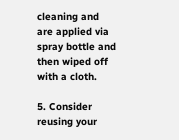cleaning and are applied via spray bottle and then wiped off with a cloth.

5. Consider reusing your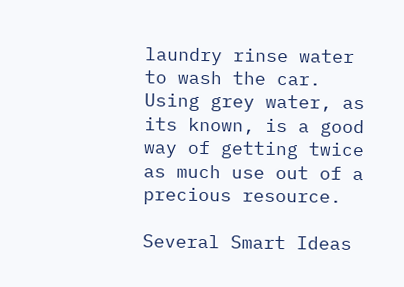laundry rinse water to wash the car. Using grey water, as its known, is a good way of getting twice as much use out of a precious resource.

Several Smart Ideas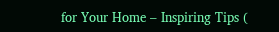for Your Home – Inspiring Tips (